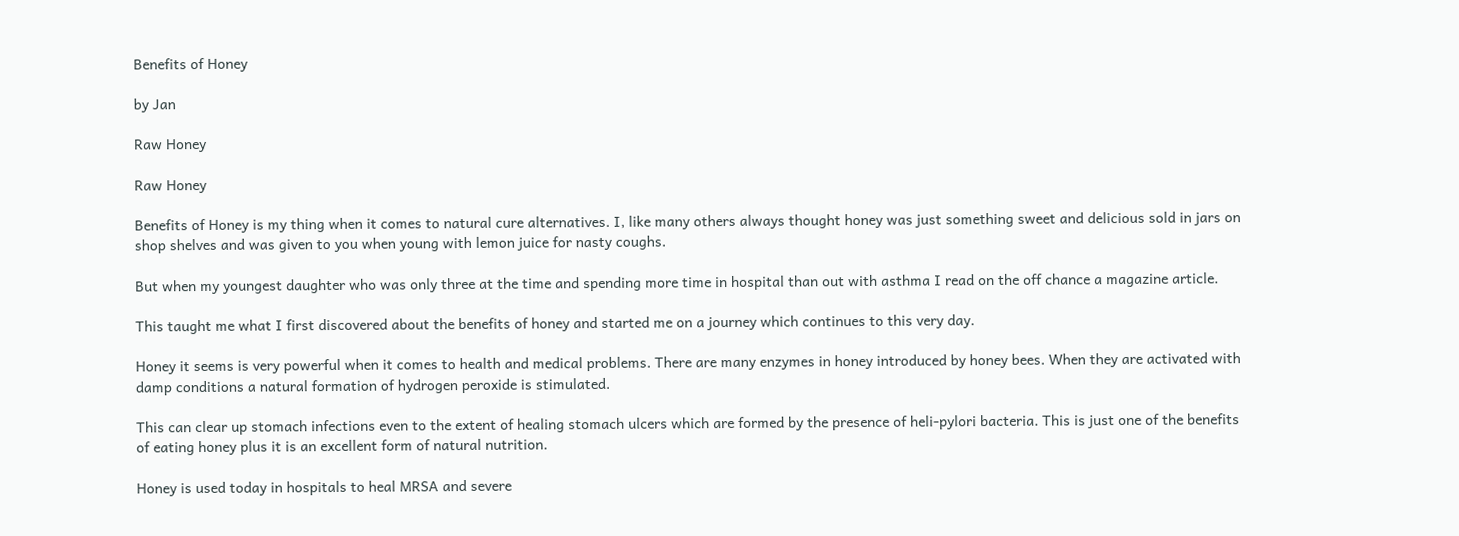Benefits of Honey

by Jan

Raw Honey

Raw Honey

Benefits of Honey is my thing when it comes to natural cure alternatives. I, like many others always thought honey was just something sweet and delicious sold in jars on shop shelves and was given to you when young with lemon juice for nasty coughs.

But when my youngest daughter who was only three at the time and spending more time in hospital than out with asthma I read on the off chance a magazine article.

This taught me what I first discovered about the benefits of honey and started me on a journey which continues to this very day.

Honey it seems is very powerful when it comes to health and medical problems. There are many enzymes in honey introduced by honey bees. When they are activated with damp conditions a natural formation of hydrogen peroxide is stimulated.

This can clear up stomach infections even to the extent of healing stomach ulcers which are formed by the presence of heli-pylori bacteria. This is just one of the benefits of eating honey plus it is an excellent form of natural nutrition.

Honey is used today in hospitals to heal MRSA and severe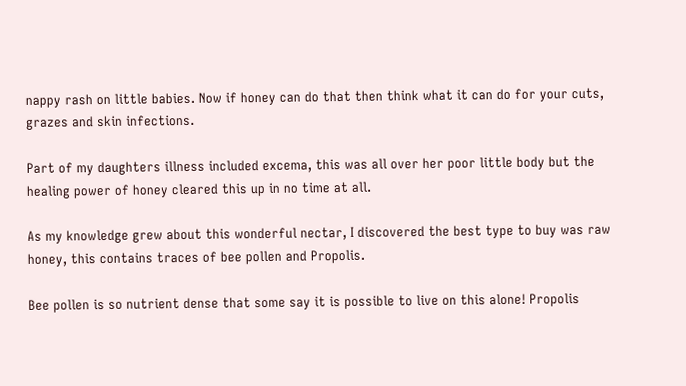nappy rash on little babies. Now if honey can do that then think what it can do for your cuts, grazes and skin infections.

Part of my daughters illness included excema, this was all over her poor little body but the healing power of honey cleared this up in no time at all.

As my knowledge grew about this wonderful nectar, I discovered the best type to buy was raw honey, this contains traces of bee pollen and Propolis.

Bee pollen is so nutrient dense that some say it is possible to live on this alone! Propolis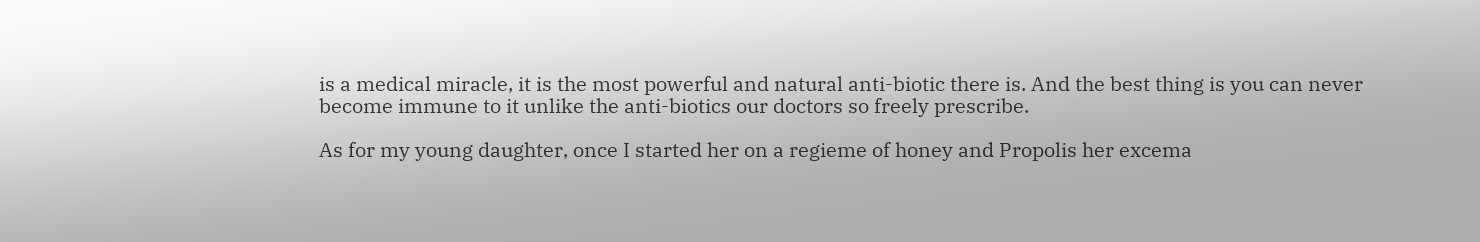is a medical miracle, it is the most powerful and natural anti-biotic there is. And the best thing is you can never become immune to it unlike the anti-biotics our doctors so freely prescribe.

As for my young daughter, once I started her on a regieme of honey and Propolis her excema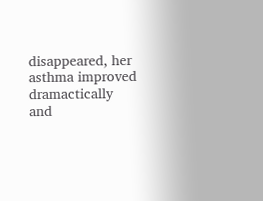disappeared, her asthma improved dramactically and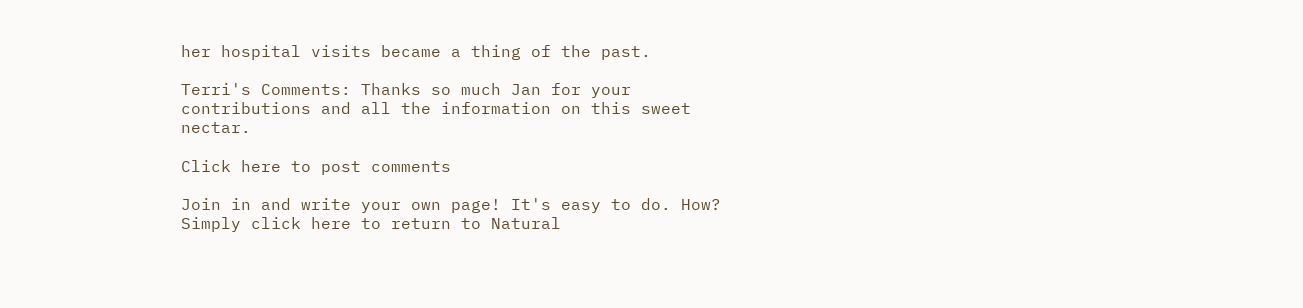her hospital visits became a thing of the past.

Terri's Comments: Thanks so much Jan for your contributions and all the information on this sweet nectar.

Click here to post comments

Join in and write your own page! It's easy to do. How? Simply click here to return to Natural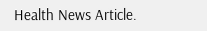Health News Article.